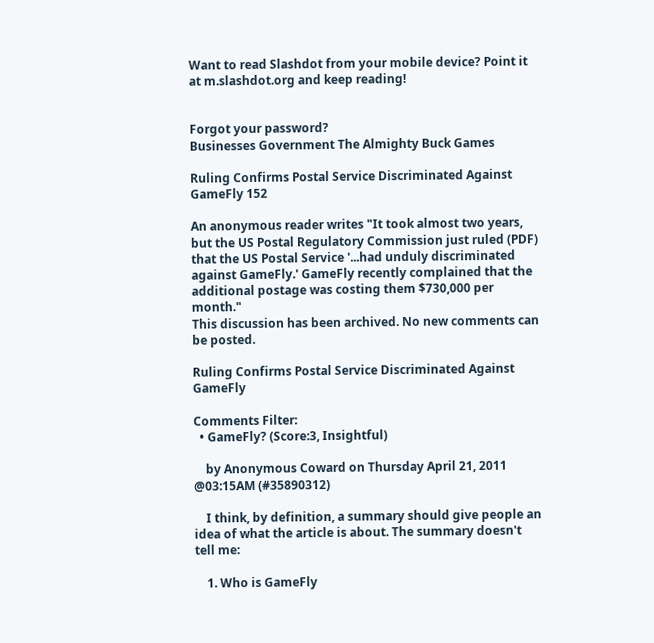Want to read Slashdot from your mobile device? Point it at m.slashdot.org and keep reading!


Forgot your password?
Businesses Government The Almighty Buck Games

Ruling Confirms Postal Service Discriminated Against GameFly 152

An anonymous reader writes "It took almost two years, but the US Postal Regulatory Commission just ruled (PDF) that the US Postal Service '...had unduly discriminated against GameFly.' GameFly recently complained that the additional postage was costing them $730,000 per month."
This discussion has been archived. No new comments can be posted.

Ruling Confirms Postal Service Discriminated Against GameFly

Comments Filter:
  • GameFly? (Score:3, Insightful)

    by Anonymous Coward on Thursday April 21, 2011 @03:15AM (#35890312)

    I think, by definition, a summary should give people an idea of what the article is about. The summary doesn't tell me:

    1. Who is GameFly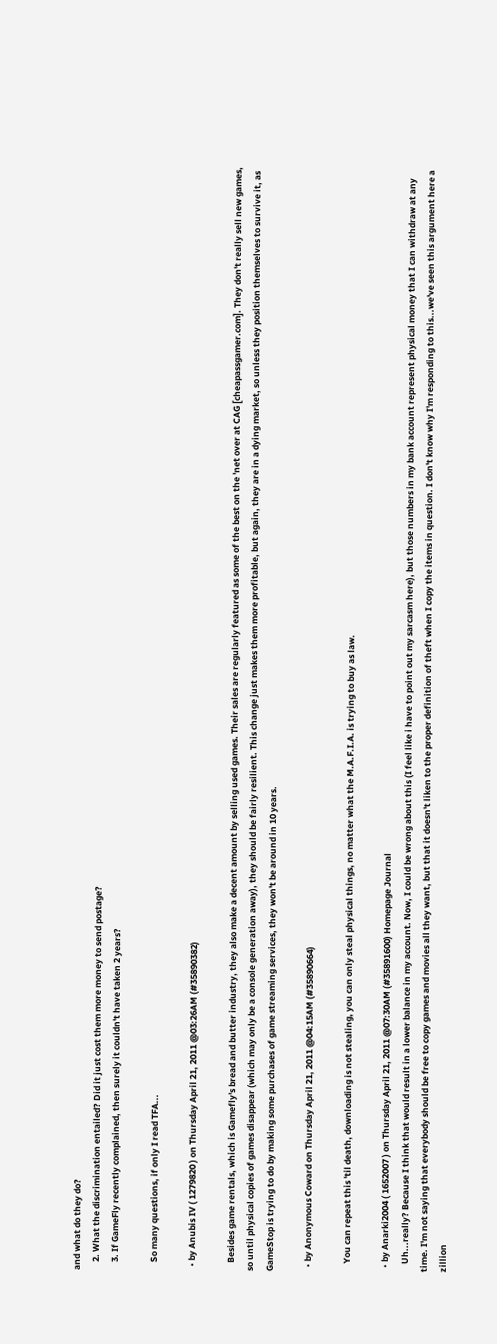and what do they do?
    2. What the discrimination entailed? Did it just cost them more money to send postage?
    3. If GameFly recently complained, then surely it couldn't have taken 2 years?

    So many questions, if only I read TFA...

  • by Anubis IV ( 1279820 ) on Thursday April 21, 2011 @03:26AM (#35890382)

    Besides game rentals, which is Gamefly's bread and butter industry, they also make a decent amount by selling used games. Their sales are regularly featured as some of the best on the 'net over at CAG [cheapassgamer.com]. They don't really sell new games, so until physical copies of games disappear (which may only be a console generation away), they should be fairly resilient. This change just makes them more profitable, but again, they are in a dying market, so unless they position themselves to survive it, as GameStop is trying to do by making some purchases of game streaming services, they won't be around in 10 years.

  • by Anonymous Coward on Thursday April 21, 2011 @04:15AM (#35890664)

    You can repeat this 'til death, downloading is not stealing, you can only steal physical things, no matter what the M.A.F.I.A. is trying to buy as law.

  • by Anarki2004 ( 1652007 ) on Thursday April 21, 2011 @07:30AM (#35891600) Homepage Journal
    Uh...really? Because I think that would result in a lower balance in my account. Now, I could be wrong about this (I feel like i have to point out my sarcasm here), but those numbers in my bank account represent physical money that I can withdraw at any time. I'm not saying that everybody should be free to copy games and movies all they want, but that it doesn't liken to the proper definition of theft when I copy the items in question. I don't know why I'm responding to this...we've seen this argument here a zillion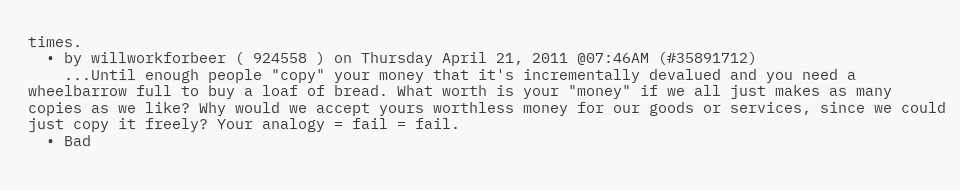times.
  • by willworkforbeer ( 924558 ) on Thursday April 21, 2011 @07:46AM (#35891712)
    ...Until enough people "copy" your money that it's incrementally devalued and you need a wheelbarrow full to buy a loaf of bread. What worth is your "money" if we all just makes as many copies as we like? Why would we accept yours worthless money for our goods or services, since we could just copy it freely? Your analogy = fail = fail.
  • Bad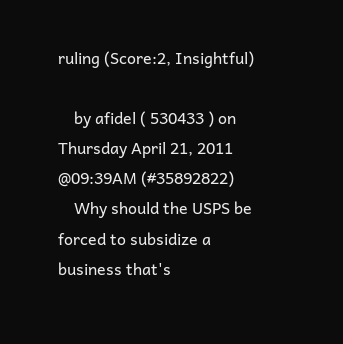ruling (Score:2, Insightful)

    by afidel ( 530433 ) on Thursday April 21, 2011 @09:39AM (#35892822)
    Why should the USPS be forced to subsidize a business that's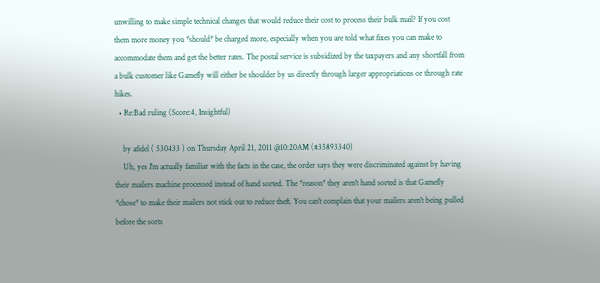unwilling to make simple technical changes that would reduce their cost to process their bulk mail? If you cost them more money you *should* be charged more, especially when you are told what fixes you can make to accommodate them and get the better rates. The postal service is subsidized by the taxpayers and any shortfall from a bulk customer like Gamefly will either be shoulder by us directly through larger appropriations or through rate hikes.
  • Re:Bad ruling (Score:4, Insightful)

    by afidel ( 530433 ) on Thursday April 21, 2011 @10:20AM (#35893340)
    Uh, yes I'm actually familiar with the facts in the case, the order says they were discriminated against by having their mailers machine processed instead of hand sorted. The *reason* they aren't hand sorted is that Gamefly *chose* to make their mailers not stick out to reduce theft. You can't complain that your mailers aren't being pulled before the sorts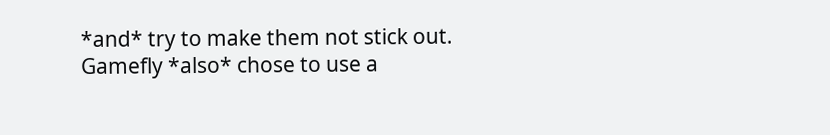*and* try to make them not stick out. Gamefly *also* chose to use a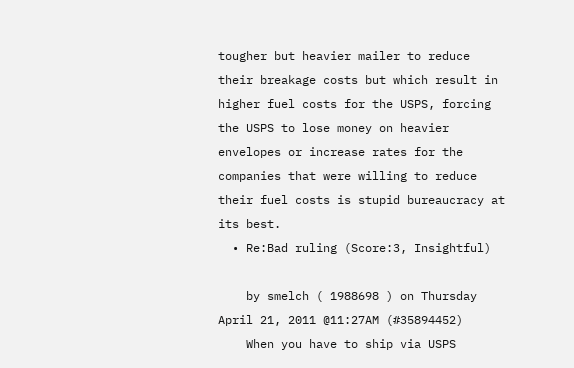tougher but heavier mailer to reduce their breakage costs but which result in higher fuel costs for the USPS, forcing the USPS to lose money on heavier envelopes or increase rates for the companies that were willing to reduce their fuel costs is stupid bureaucracy at its best.
  • Re:Bad ruling (Score:3, Insightful)

    by smelch ( 1988698 ) on Thursday April 21, 2011 @11:27AM (#35894452)
    When you have to ship via USPS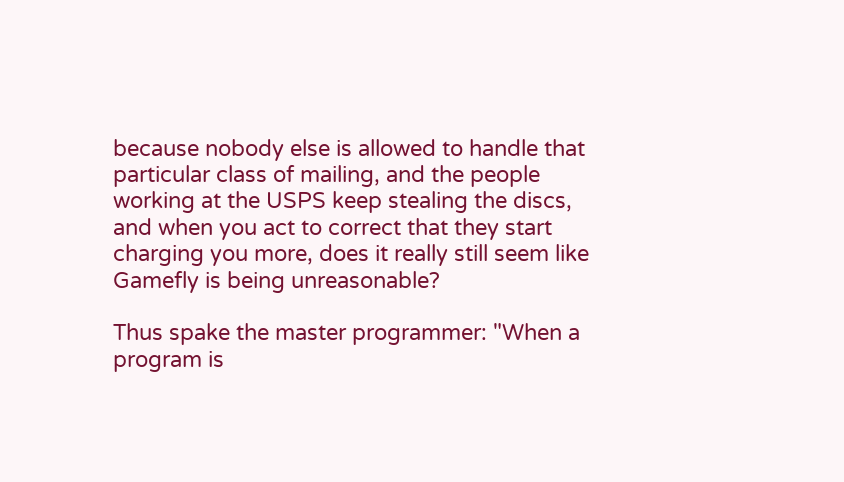because nobody else is allowed to handle that particular class of mailing, and the people working at the USPS keep stealing the discs, and when you act to correct that they start charging you more, does it really still seem like Gamefly is being unreasonable?

Thus spake the master programmer: "When a program is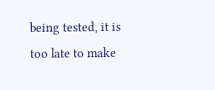being tested, it is too late to make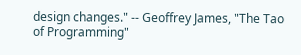design changes." -- Geoffrey James, "The Tao of Programming"